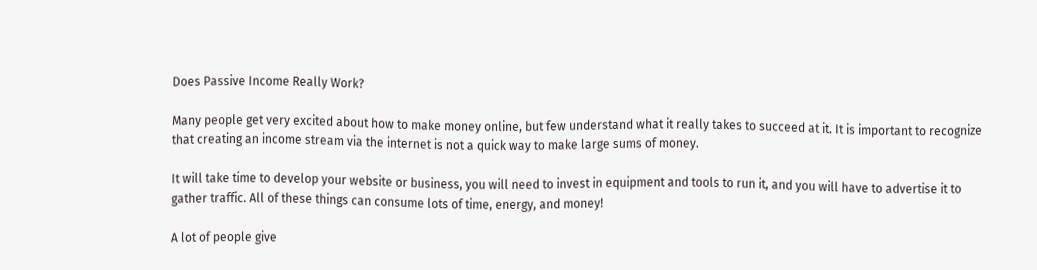Does Passive Income Really Work?

Many people get very excited about how to make money online, but few understand what it really takes to succeed at it. It is important to recognize that creating an income stream via the internet is not a quick way to make large sums of money.

It will take time to develop your website or business, you will need to invest in equipment and tools to run it, and you will have to advertise it to gather traffic. All of these things can consume lots of time, energy, and money!

A lot of people give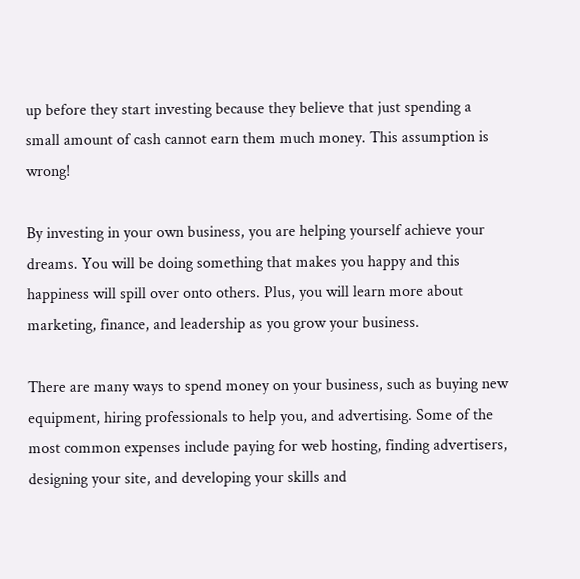up before they start investing because they believe that just spending a small amount of cash cannot earn them much money. This assumption is wrong!

By investing in your own business, you are helping yourself achieve your dreams. You will be doing something that makes you happy and this happiness will spill over onto others. Plus, you will learn more about marketing, finance, and leadership as you grow your business.

There are many ways to spend money on your business, such as buying new equipment, hiring professionals to help you, and advertising. Some of the most common expenses include paying for web hosting, finding advertisers, designing your site, and developing your skills and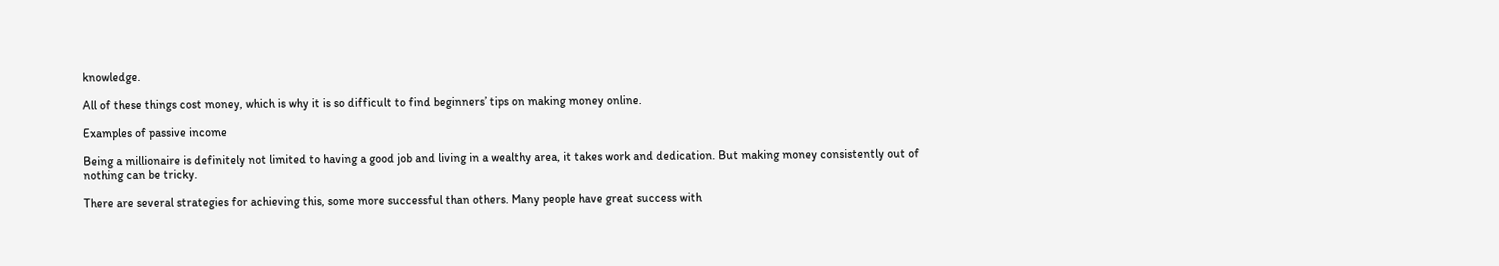knowledge.

All of these things cost money, which is why it is so difficult to find beginners’ tips on making money online.

Examples of passive income

Being a millionaire is definitely not limited to having a good job and living in a wealthy area, it takes work and dedication. But making money consistently out of nothing can be tricky.

There are several strategies for achieving this, some more successful than others. Many people have great success with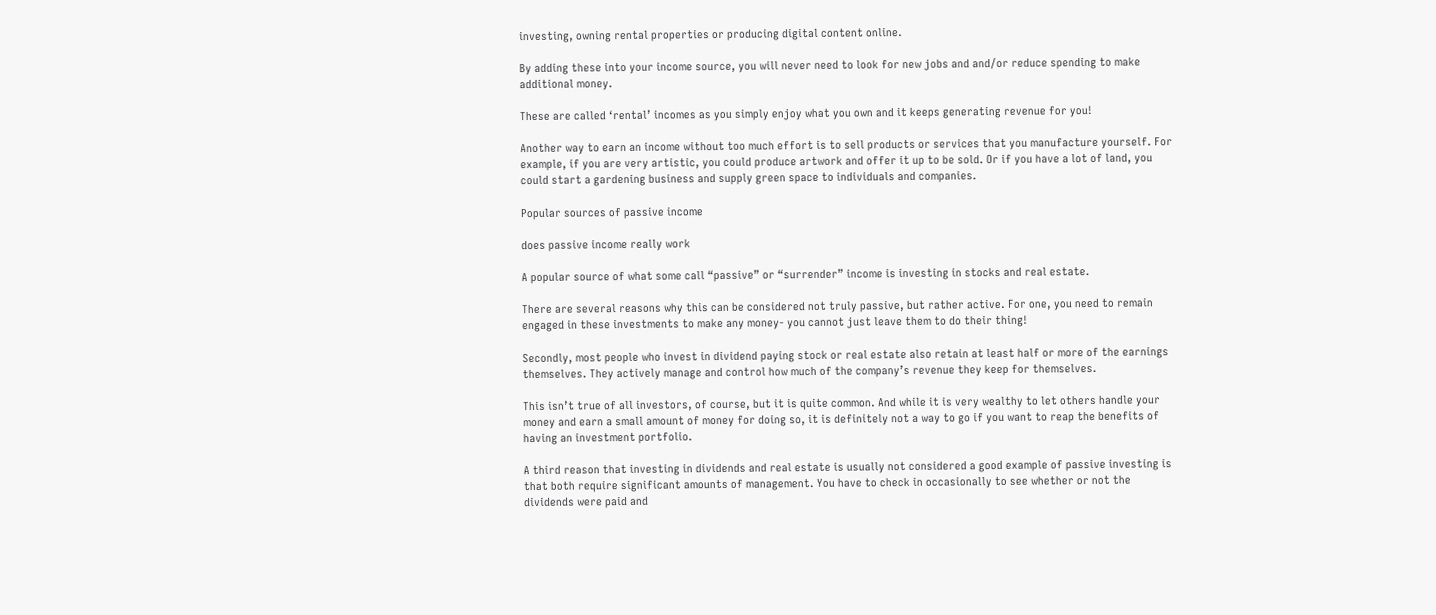investing, owning rental properties or producing digital content online.

By adding these into your income source, you will never need to look for new jobs and and/or reduce spending to make additional money.

These are called ‘rental’ incomes as you simply enjoy what you own and it keeps generating revenue for you!

Another way to earn an income without too much effort is to sell products or services that you manufacture yourself. For example, if you are very artistic, you could produce artwork and offer it up to be sold. Or if you have a lot of land, you could start a gardening business and supply green space to individuals and companies.

Popular sources of passive income

does passive income really work

A popular source of what some call “passive” or “surrender” income is investing in stocks and real estate.

There are several reasons why this can be considered not truly passive, but rather active. For one, you need to remain engaged in these investments to make any money- you cannot just leave them to do their thing!

Secondly, most people who invest in dividend paying stock or real estate also retain at least half or more of the earnings themselves. They actively manage and control how much of the company’s revenue they keep for themselves.

This isn’t true of all investors, of course, but it is quite common. And while it is very wealthy to let others handle your money and earn a small amount of money for doing so, it is definitely not a way to go if you want to reap the benefits of having an investment portfolio.

A third reason that investing in dividends and real estate is usually not considered a good example of passive investing is that both require significant amounts of management. You have to check in occasionally to see whether or not the dividends were paid and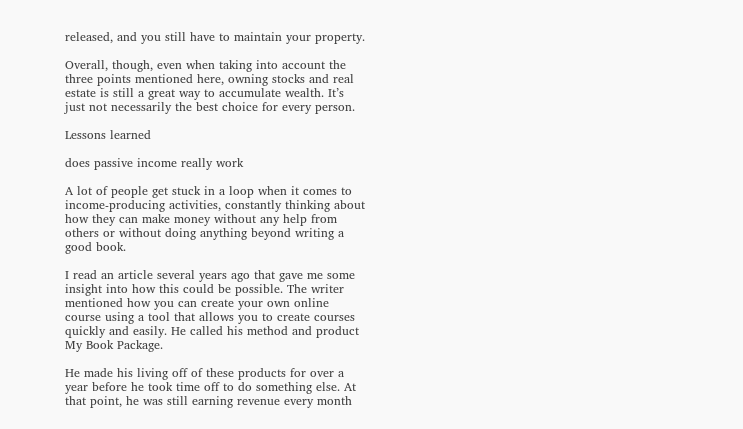released, and you still have to maintain your property.

Overall, though, even when taking into account the three points mentioned here, owning stocks and real estate is still a great way to accumulate wealth. It’s just not necessarily the best choice for every person.

Lessons learned

does passive income really work

A lot of people get stuck in a loop when it comes to income-producing activities, constantly thinking about how they can make money without any help from others or without doing anything beyond writing a good book.

I read an article several years ago that gave me some insight into how this could be possible. The writer mentioned how you can create your own online course using a tool that allows you to create courses quickly and easily. He called his method and product My Book Package.

He made his living off of these products for over a year before he took time off to do something else. At that point, he was still earning revenue every month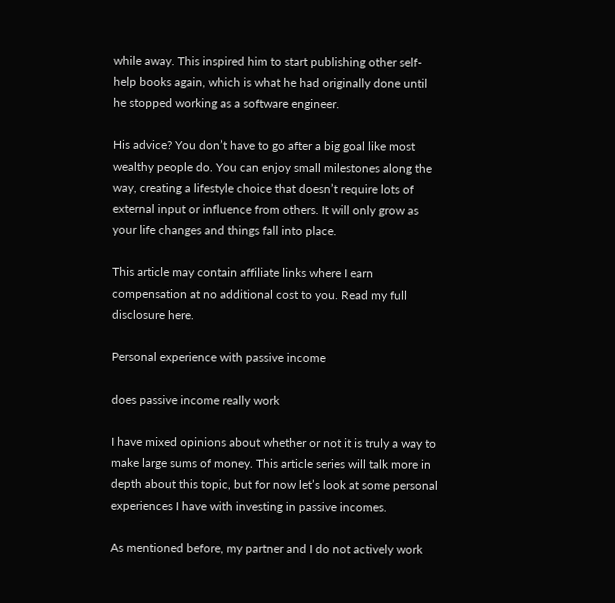while away. This inspired him to start publishing other self-help books again, which is what he had originally done until he stopped working as a software engineer.

His advice? You don’t have to go after a big goal like most wealthy people do. You can enjoy small milestones along the way, creating a lifestyle choice that doesn’t require lots of external input or influence from others. It will only grow as your life changes and things fall into place.

This article may contain affiliate links where I earn compensation at no additional cost to you. Read my full disclosure here.

Personal experience with passive income

does passive income really work

I have mixed opinions about whether or not it is truly a way to make large sums of money. This article series will talk more in depth about this topic, but for now let’s look at some personal experiences I have with investing in passive incomes.

As mentioned before, my partner and I do not actively work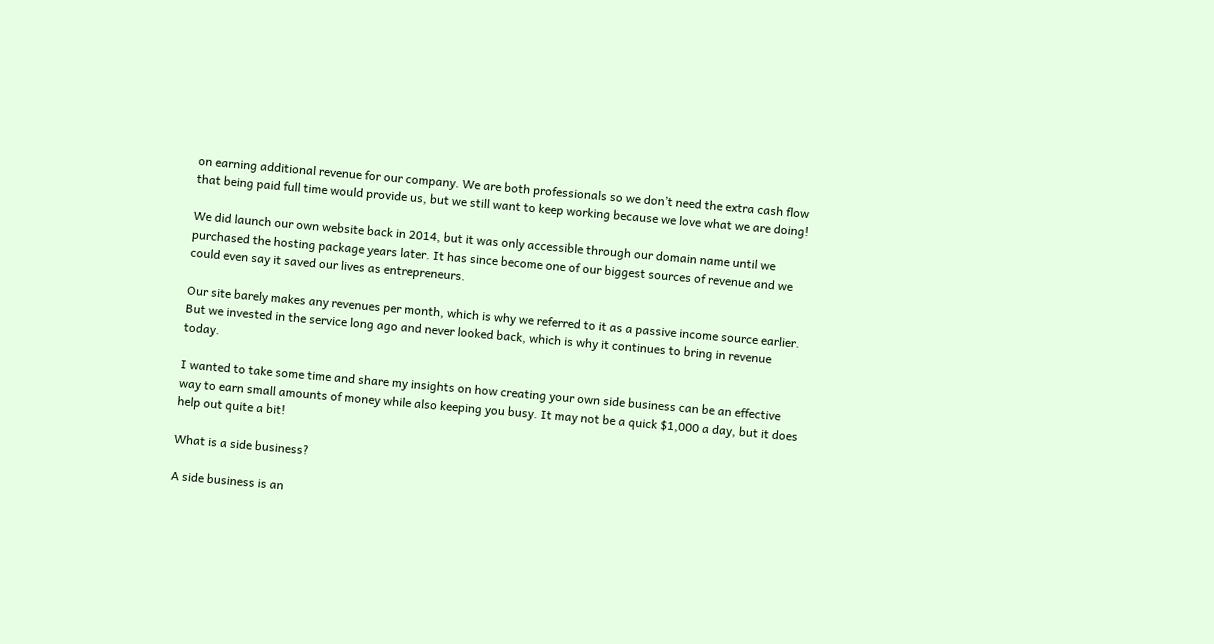on earning additional revenue for our company. We are both professionals so we don’t need the extra cash flow that being paid full time would provide us, but we still want to keep working because we love what we are doing!

We did launch our own website back in 2014, but it was only accessible through our domain name until we purchased the hosting package years later. It has since become one of our biggest sources of revenue and we could even say it saved our lives as entrepreneurs.

Our site barely makes any revenues per month, which is why we referred to it as a passive income source earlier. But we invested in the service long ago and never looked back, which is why it continues to bring in revenue today.

I wanted to take some time and share my insights on how creating your own side business can be an effective way to earn small amounts of money while also keeping you busy. It may not be a quick $1,000 a day, but it does help out quite a bit!

What is a side business?

A side business is an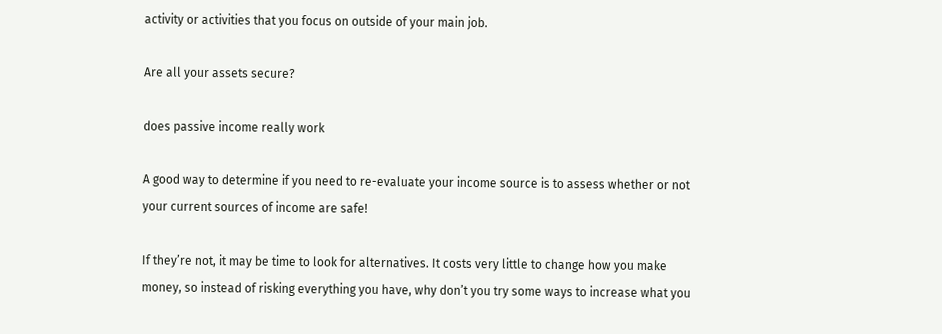activity or activities that you focus on outside of your main job.

Are all your assets secure?

does passive income really work

A good way to determine if you need to re-evaluate your income source is to assess whether or not your current sources of income are safe!

If they’re not, it may be time to look for alternatives. It costs very little to change how you make money, so instead of risking everything you have, why don’t you try some ways to increase what you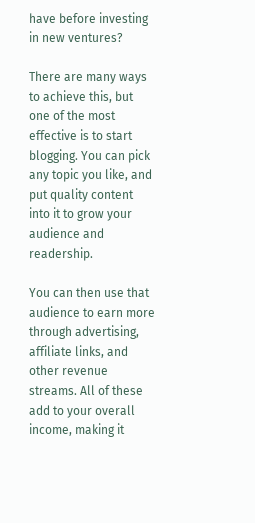have before investing in new ventures?

There are many ways to achieve this, but one of the most effective is to start blogging. You can pick any topic you like, and put quality content into it to grow your audience and readership.

You can then use that audience to earn more through advertising, affiliate links, and other revenue streams. All of these add to your overall income, making it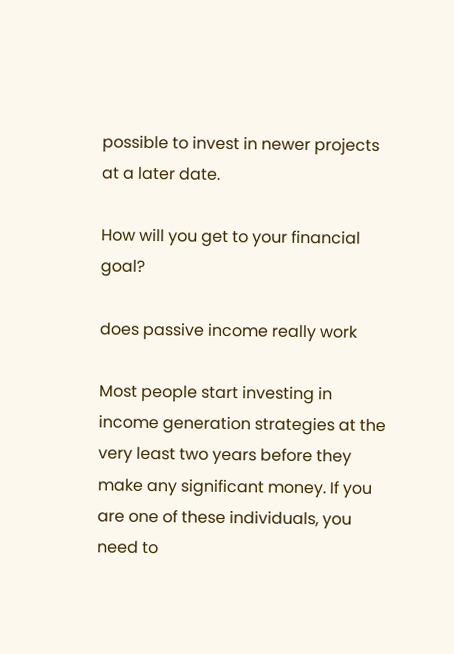possible to invest in newer projects at a later date.

How will you get to your financial goal?

does passive income really work

Most people start investing in income generation strategies at the very least two years before they make any significant money. If you are one of these individuals, you need to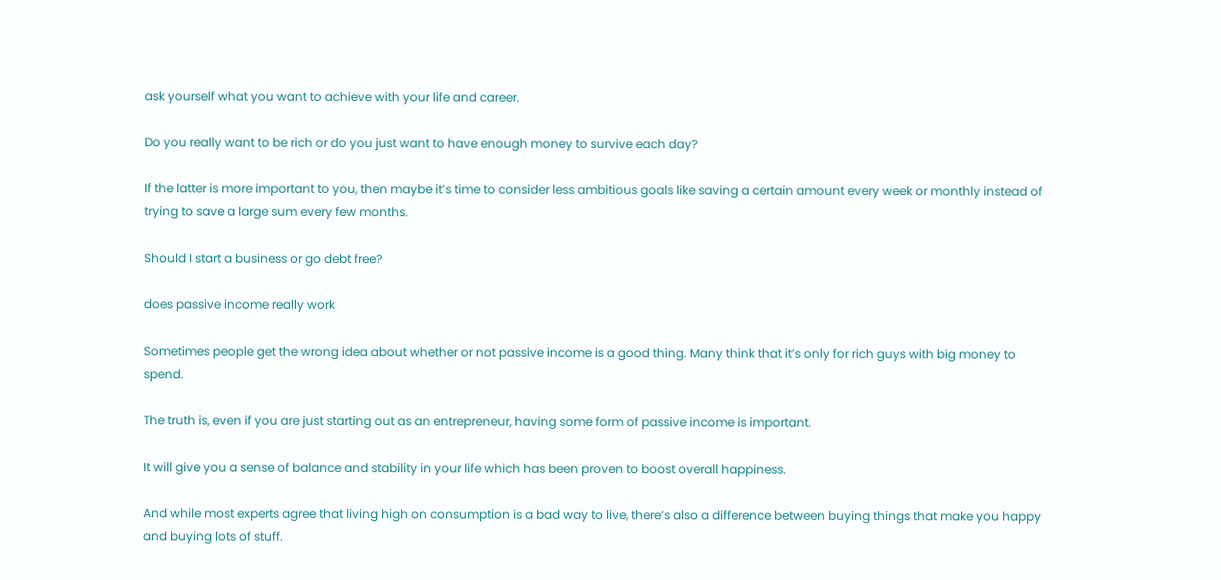ask yourself what you want to achieve with your life and career.

Do you really want to be rich or do you just want to have enough money to survive each day?

If the latter is more important to you, then maybe it’s time to consider less ambitious goals like saving a certain amount every week or monthly instead of trying to save a large sum every few months.

Should I start a business or go debt free?

does passive income really work

Sometimes people get the wrong idea about whether or not passive income is a good thing. Many think that it’s only for rich guys with big money to spend.

The truth is, even if you are just starting out as an entrepreneur, having some form of passive income is important.

It will give you a sense of balance and stability in your life which has been proven to boost overall happiness.

And while most experts agree that living high on consumption is a bad way to live, there’s also a difference between buying things that make you happy and buying lots of stuff.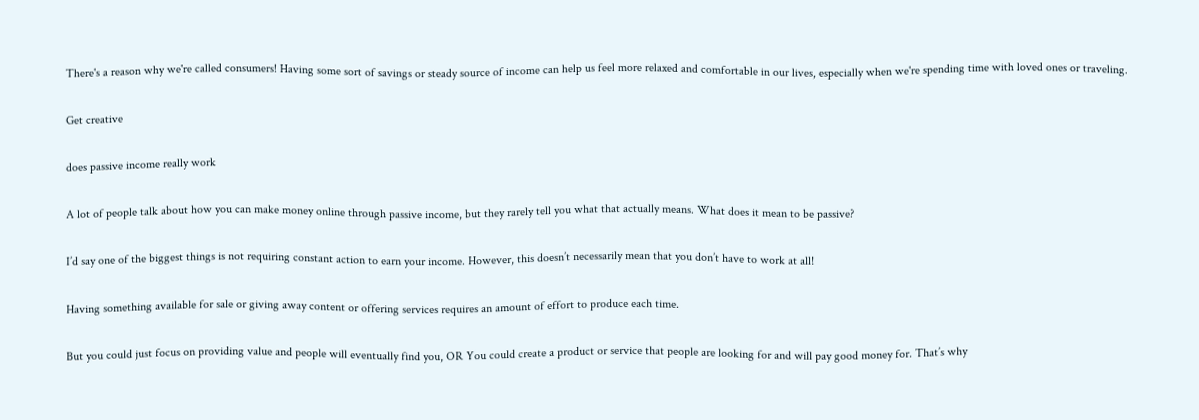There's a reason why we're called consumers! Having some sort of savings or steady source of income can help us feel more relaxed and comfortable in our lives, especially when we're spending time with loved ones or traveling.

Get creative

does passive income really work

A lot of people talk about how you can make money online through passive income, but they rarely tell you what that actually means. What does it mean to be passive?

I’d say one of the biggest things is not requiring constant action to earn your income. However, this doesn’t necessarily mean that you don’t have to work at all!

Having something available for sale or giving away content or offering services requires an amount of effort to produce each time.

But you could just focus on providing value and people will eventually find you, OR You could create a product or service that people are looking for and will pay good money for. That’s why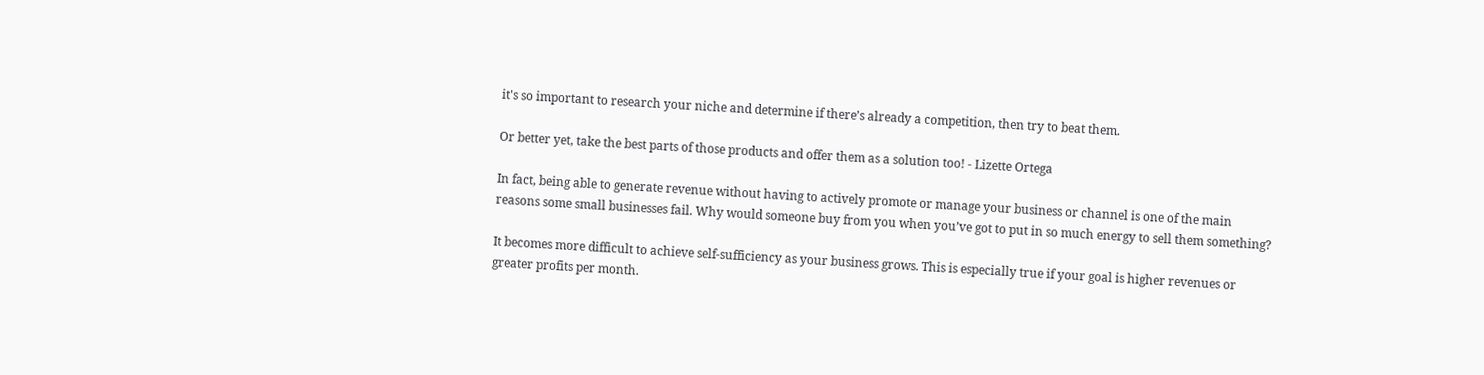it's so important to research your niche and determine if there’s already a competition, then try to beat them.

Or better yet, take the best parts of those products and offer them as a solution too! - Lizette Ortega

In fact, being able to generate revenue without having to actively promote or manage your business or channel is one of the main reasons some small businesses fail. Why would someone buy from you when you’ve got to put in so much energy to sell them something?

It becomes more difficult to achieve self-sufficiency as your business grows. This is especially true if your goal is higher revenues or greater profits per month.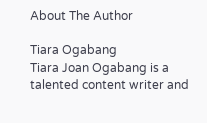About The Author

Tiara Ogabang
Tiara Joan Ogabang is a talented content writer and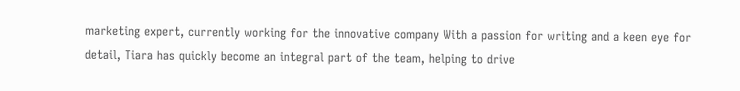marketing expert, currently working for the innovative company With a passion for writing and a keen eye for detail, Tiara has quickly become an integral part of the team, helping to drive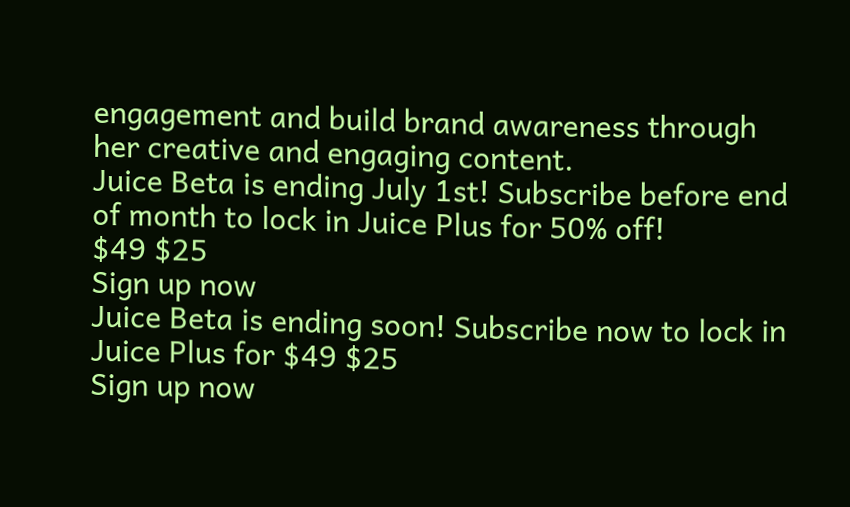engagement and build brand awareness through her creative and engaging content.
Juice Beta is ending July 1st! Subscribe before end of month to lock in Juice Plus for 50% off!
$49 $25
Sign up now
Juice Beta is ending soon! Subscribe now to lock in Juice Plus for $49 $25
Sign up now